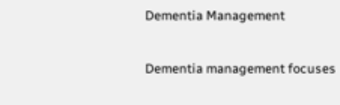Dementia Management

Dementia management focuses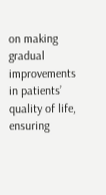on making gradual improvements in patients’ quality of life, ensuring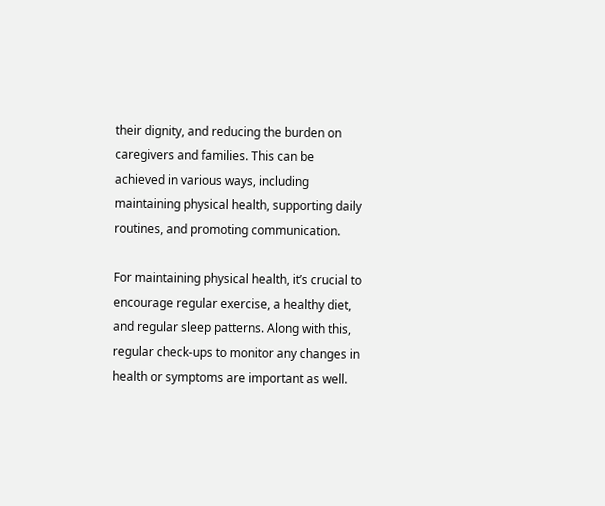their dignity, and reducing the burden on caregivers and families. This can be achieved in various ways, including maintaining physical health, supporting daily routines, and promoting communication.

For maintaining physical health, it’s crucial to encourage regular exercise, a healthy diet, and regular sleep patterns. Along with this, regular check-ups to monitor any changes in health or symptoms are important as well.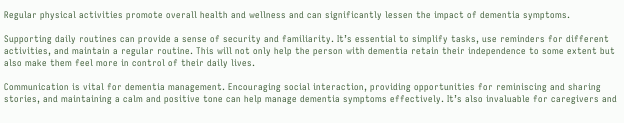Regular physical activities promote overall health and wellness and can significantly lessen the impact of dementia symptoms.

Supporting daily routines can provide a sense of security and familiarity. It’s essential to simplify tasks, use reminders for different activities, and maintain a regular routine. This will not only help the person with dementia retain their independence to some extent but also make them feel more in control of their daily lives.

Communication is vital for dementia management. Encouraging social interaction, providing opportunities for reminiscing and sharing stories, and maintaining a calm and positive tone can help manage dementia symptoms effectively. It’s also invaluable for caregivers and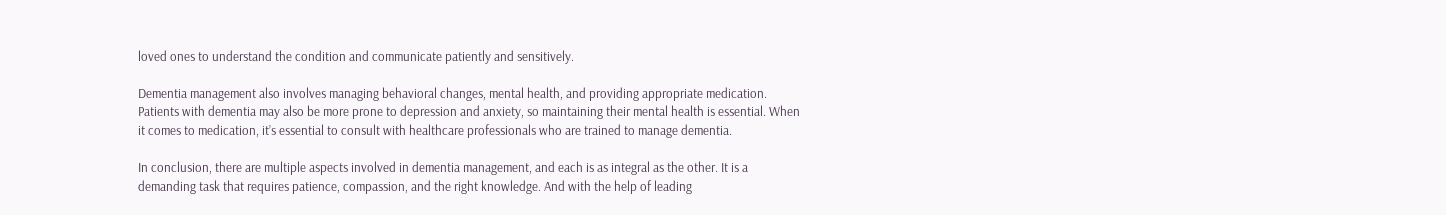loved ones to understand the condition and communicate patiently and sensitively.

Dementia management also involves managing behavioral changes, mental health, and providing appropriate medication. Patients with dementia may also be more prone to depression and anxiety, so maintaining their mental health is essential. When it comes to medication, it’s essential to consult with healthcare professionals who are trained to manage dementia.

In conclusion, there are multiple aspects involved in dementia management, and each is as integral as the other. It is a demanding task that requires patience, compassion, and the right knowledge. And with the help of leading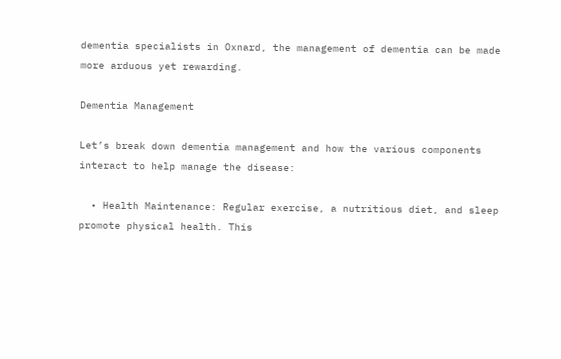dementia specialists in Oxnard, the management of dementia can be made more arduous yet rewarding.

Dementia Management

Let’s break down dementia management and how the various components interact to help manage the disease:

  • Health Maintenance: Regular exercise, a nutritious diet, and sleep promote physical health. This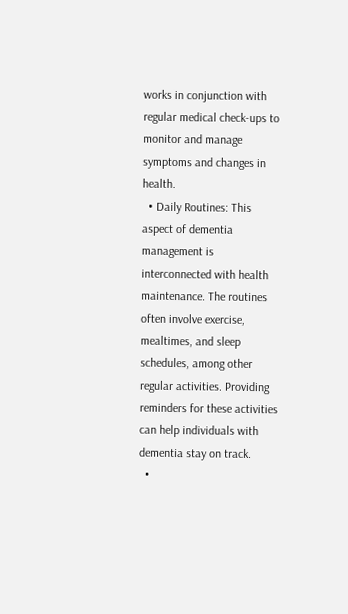works in conjunction with regular medical check-ups to monitor and manage symptoms and changes in health.
  • Daily Routines: This aspect of dementia management is interconnected with health maintenance. The routines often involve exercise, mealtimes, and sleep schedules, among other regular activities. Providing reminders for these activities can help individuals with dementia stay on track.
  •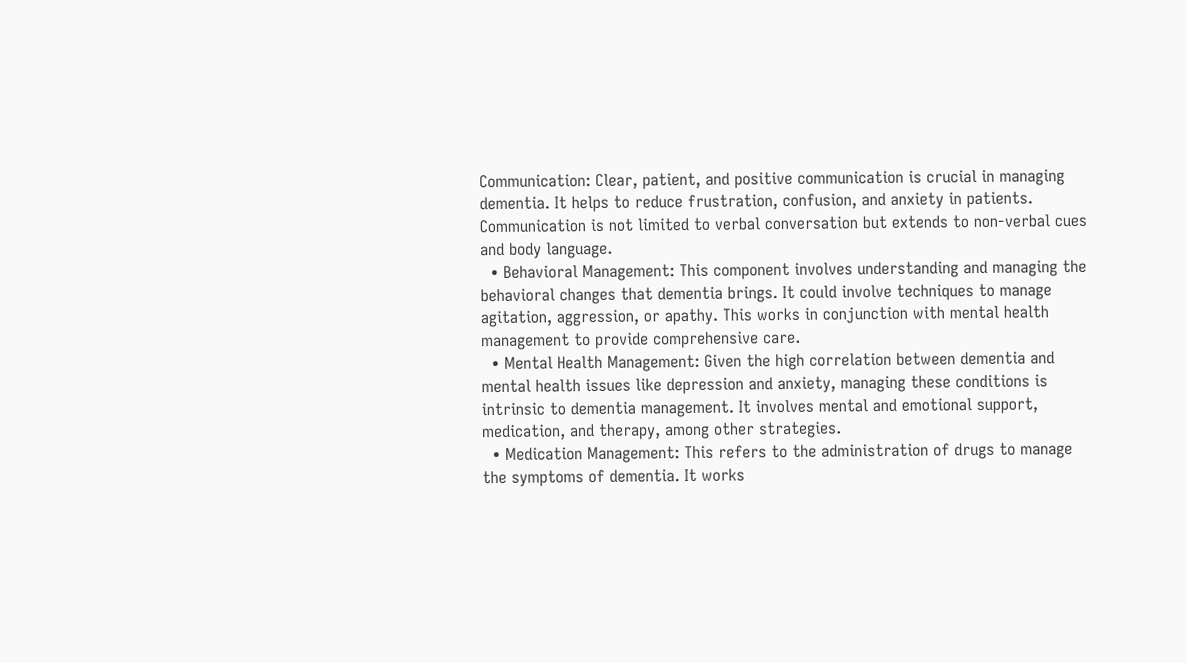Communication: Clear, patient, and positive communication is crucial in managing dementia. It helps to reduce frustration, confusion, and anxiety in patients. Communication is not limited to verbal conversation but extends to non-verbal cues and body language.
  • Behavioral Management: This component involves understanding and managing the behavioral changes that dementia brings. It could involve techniques to manage agitation, aggression, or apathy. This works in conjunction with mental health management to provide comprehensive care.
  • Mental Health Management: Given the high correlation between dementia and mental health issues like depression and anxiety, managing these conditions is intrinsic to dementia management. It involves mental and emotional support, medication, and therapy, among other strategies.
  • Medication Management: This refers to the administration of drugs to manage the symptoms of dementia. It works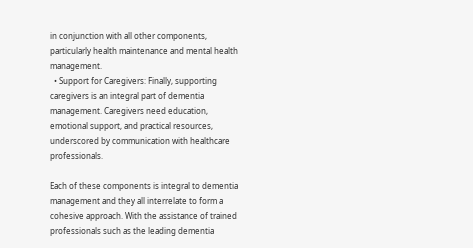in conjunction with all other components, particularly health maintenance and mental health management.
  • Support for Caregivers: Finally, supporting caregivers is an integral part of dementia management. Caregivers need education, emotional support, and practical resources, underscored by communication with healthcare professionals.

Each of these components is integral to dementia management and they all interrelate to form a cohesive approach. With the assistance of trained professionals such as the leading dementia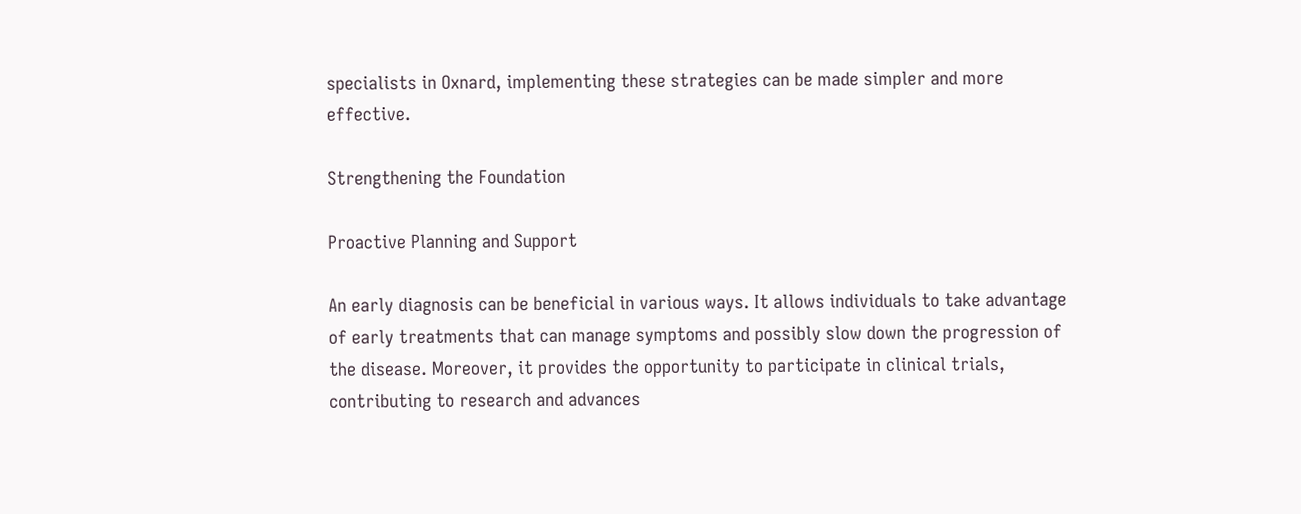specialists in Oxnard, implementing these strategies can be made simpler and more effective.

Strengthening the Foundation

Proactive Planning and Support

An early diagnosis can be beneficial in various ways. It allows individuals to take advantage of early treatments that can manage symptoms and possibly slow down the progression of the disease. Moreover, it provides the opportunity to participate in clinical trials, contributing to research and advances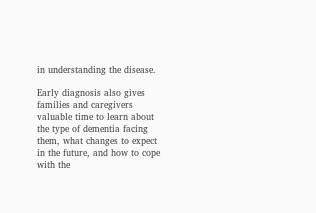in understanding the disease.

Early diagnosis also gives families and caregivers valuable time to learn about the type of dementia facing them, what changes to expect in the future, and how to cope with the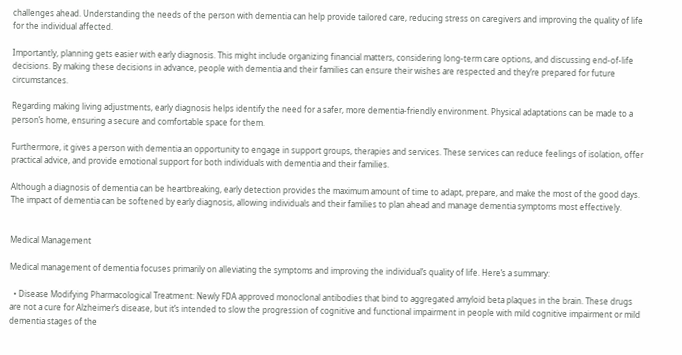challenges ahead. Understanding the needs of the person with dementia can help provide tailored care, reducing stress on caregivers and improving the quality of life for the individual affected.

Importantly, planning gets easier with early diagnosis. This might include organizing financial matters, considering long-term care options, and discussing end-of-life decisions. By making these decisions in advance, people with dementia and their families can ensure their wishes are respected and they’re prepared for future circumstances.

Regarding making living adjustments, early diagnosis helps identify the need for a safer, more dementia-friendly environment. Physical adaptations can be made to a person’s home, ensuring a secure and comfortable space for them.

Furthermore, it gives a person with dementia an opportunity to engage in support groups, therapies and services. These services can reduce feelings of isolation, offer practical advice, and provide emotional support for both individuals with dementia and their families.

Although a diagnosis of dementia can be heartbreaking, early detection provides the maximum amount of time to adapt, prepare, and make the most of the good days. The impact of dementia can be softened by early diagnosis, allowing individuals and their families to plan ahead and manage dementia symptoms most effectively.


Medical Management

Medical management of dementia focuses primarily on alleviating the symptoms and improving the individual’s quality of life. Here’s a summary:

  • Disease Modifying Pharmacological Treatment: Newly FDA approved monoclonal antibodies that bind to aggregated amyloid beta plaques in the brain. These drugs are not a cure for Alzheimer’s disease, but it’s intended to slow the progression of cognitive and functional impairment in people with mild cognitive impairment or mild dementia stages of the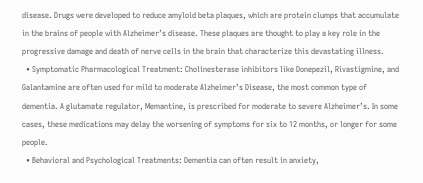disease. Drugs were developed to reduce amyloid beta plaques, which are protein clumps that accumulate in the brains of people with Alzheimer’s disease. These plaques are thought to play a key role in the progressive damage and death of nerve cells in the brain that characterize this devastating illness.
  • Symptomatic Pharmacological Treatment: Cholinesterase inhibitors like Donepezil, Rivastigmine, and Galantamine are often used for mild to moderate Alzheimer’s Disease, the most common type of dementia. A glutamate regulator, Memantine, is prescribed for moderate to severe Alzheimer’s. In some cases, these medications may delay the worsening of symptoms for six to 12 months, or longer for some people.
  • Behavioral and Psychological Treatments: Dementia can often result in anxiety,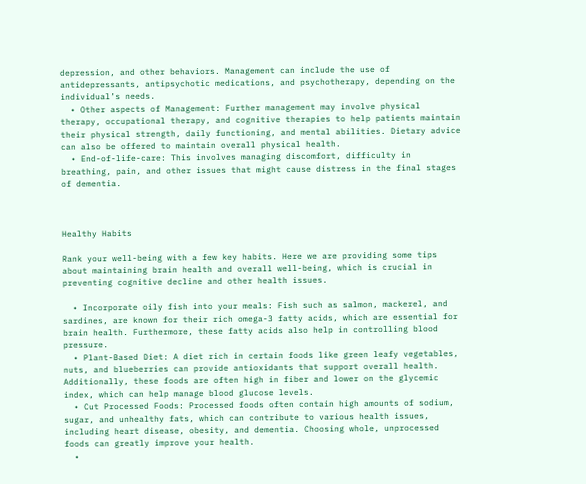depression, and other behaviors. Management can include the use of antidepressants, antipsychotic medications, and psychotherapy, depending on the individual’s needs.
  • Other aspects of Management: Further management may involve physical therapy, occupational therapy, and cognitive therapies to help patients maintain their physical strength, daily functioning, and mental abilities. Dietary advice can also be offered to maintain overall physical health.
  • End-of-life-care: This involves managing discomfort, difficulty in breathing, pain, and other issues that might cause distress in the final stages of dementia.



Healthy Habits

Rank your well-being with a few key habits. Here we are providing some tips about maintaining brain health and overall well-being, which is crucial in preventing cognitive decline and other health issues.

  • Incorporate oily fish into your meals: Fish such as salmon, mackerel, and sardines, are known for their rich omega-3 fatty acids, which are essential for brain health. Furthermore, these fatty acids also help in controlling blood pressure.
  • Plant-Based Diet: A diet rich in certain foods like green leafy vegetables, nuts, and blueberries can provide antioxidants that support overall health. Additionally, these foods are often high in fiber and lower on the glycemic index, which can help manage blood glucose levels.
  • Cut Processed Foods: Processed foods often contain high amounts of sodium, sugar, and unhealthy fats, which can contribute to various health issues, including heart disease, obesity, and dementia. Choosing whole, unprocessed foods can greatly improve your health.
  •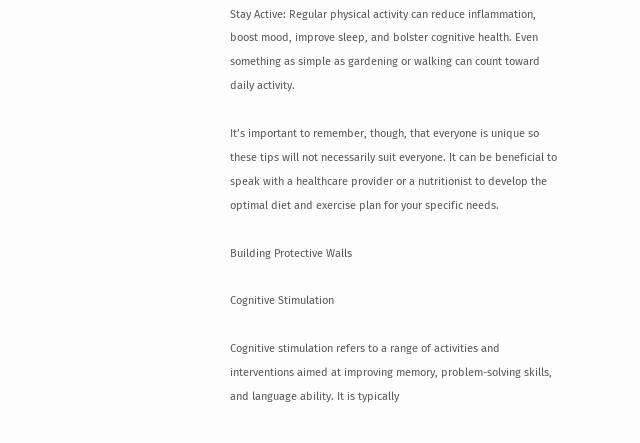Stay Active: Regular physical activity can reduce inflammation, boost mood, improve sleep, and bolster cognitive health. Even something as simple as gardening or walking can count toward daily activity.

It’s important to remember, though, that everyone is unique so these tips will not necessarily suit everyone. It can be beneficial to speak with a healthcare provider or a nutritionist to develop the optimal diet and exercise plan for your specific needs.

Building Protective Walls

Cognitive Stimulation

Cognitive stimulation refers to a range of activities and interventions aimed at improving memory, problem-solving skills, and language ability. It is typically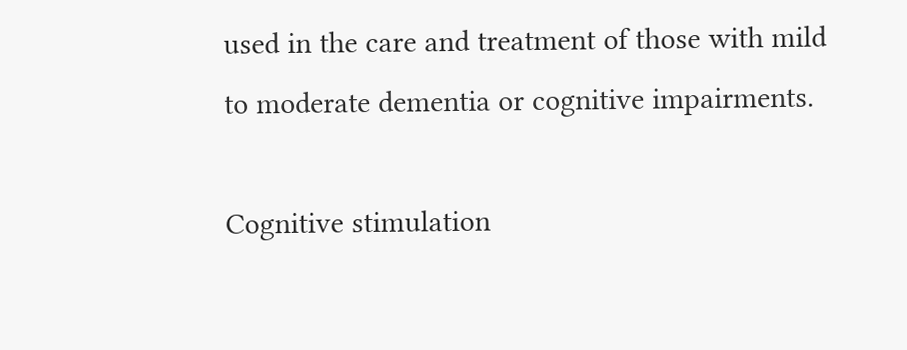used in the care and treatment of those with mild to moderate dementia or cognitive impairments.

Cognitive stimulation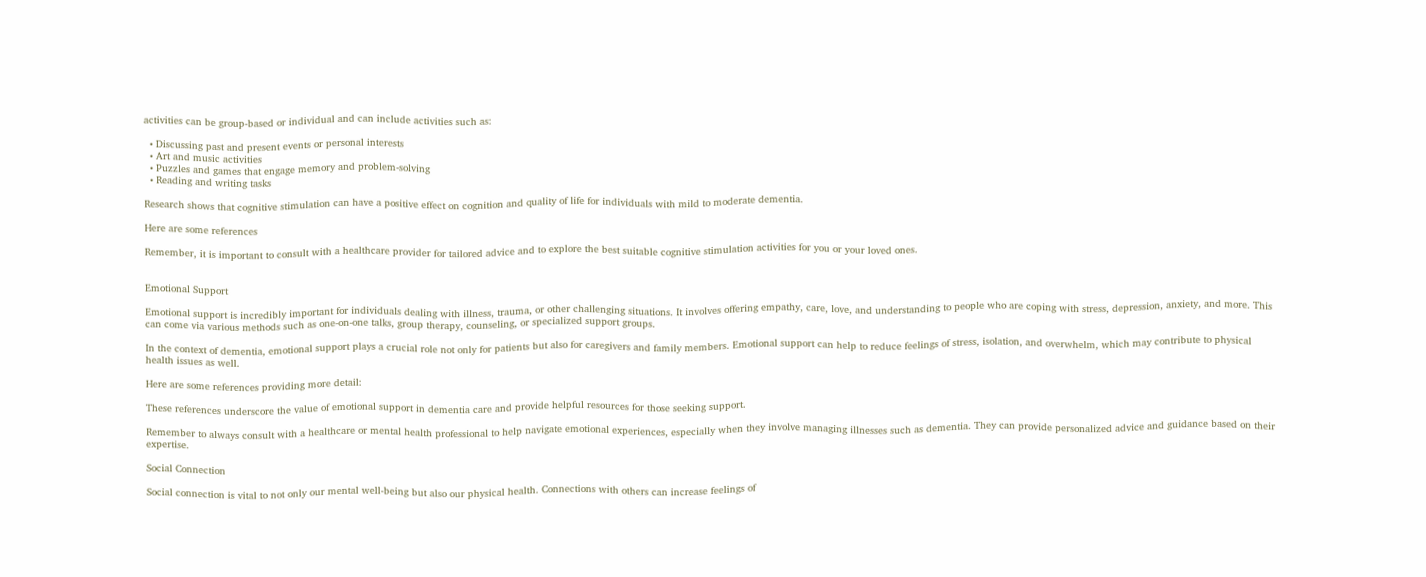activities can be group-based or individual and can include activities such as:

  • Discussing past and present events or personal interests
  • Art and music activities
  • Puzzles and games that engage memory and problem-solving
  • Reading and writing tasks

Research shows that cognitive stimulation can have a positive effect on cognition and quality of life for individuals with mild to moderate dementia.

Here are some references

Remember, it is important to consult with a healthcare provider for tailored advice and to explore the best suitable cognitive stimulation activities for you or your loved ones.


Emotional Support

Emotional support is incredibly important for individuals dealing with illness, trauma, or other challenging situations. It involves offering empathy, care, love, and understanding to people who are coping with stress, depression, anxiety, and more. This can come via various methods such as one-on-one talks, group therapy, counseling, or specialized support groups.

In the context of dementia, emotional support plays a crucial role not only for patients but also for caregivers and family members. Emotional support can help to reduce feelings of stress, isolation, and overwhelm, which may contribute to physical health issues as well.

Here are some references providing more detail:

These references underscore the value of emotional support in dementia care and provide helpful resources for those seeking support.

Remember to always consult with a healthcare or mental health professional to help navigate emotional experiences, especially when they involve managing illnesses such as dementia. They can provide personalized advice and guidance based on their expertise.

Social Connection

Social connection is vital to not only our mental well-being but also our physical health. Connections with others can increase feelings of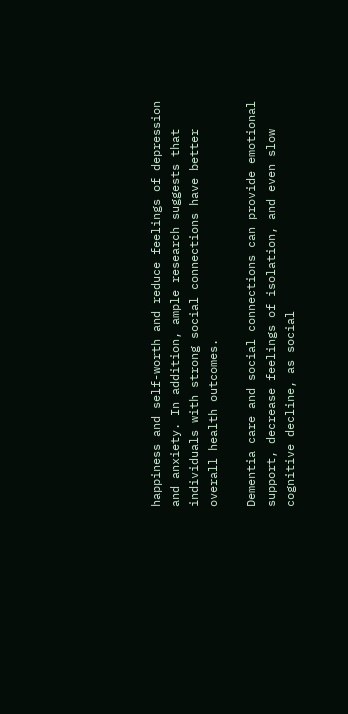happiness and self-worth and reduce feelings of depression and anxiety. In addition, ample research suggests that individuals with strong social connections have better overall health outcomes.

Dementia care and social connections can provide emotional support, decrease feelings of isolation, and even slow cognitive decline, as social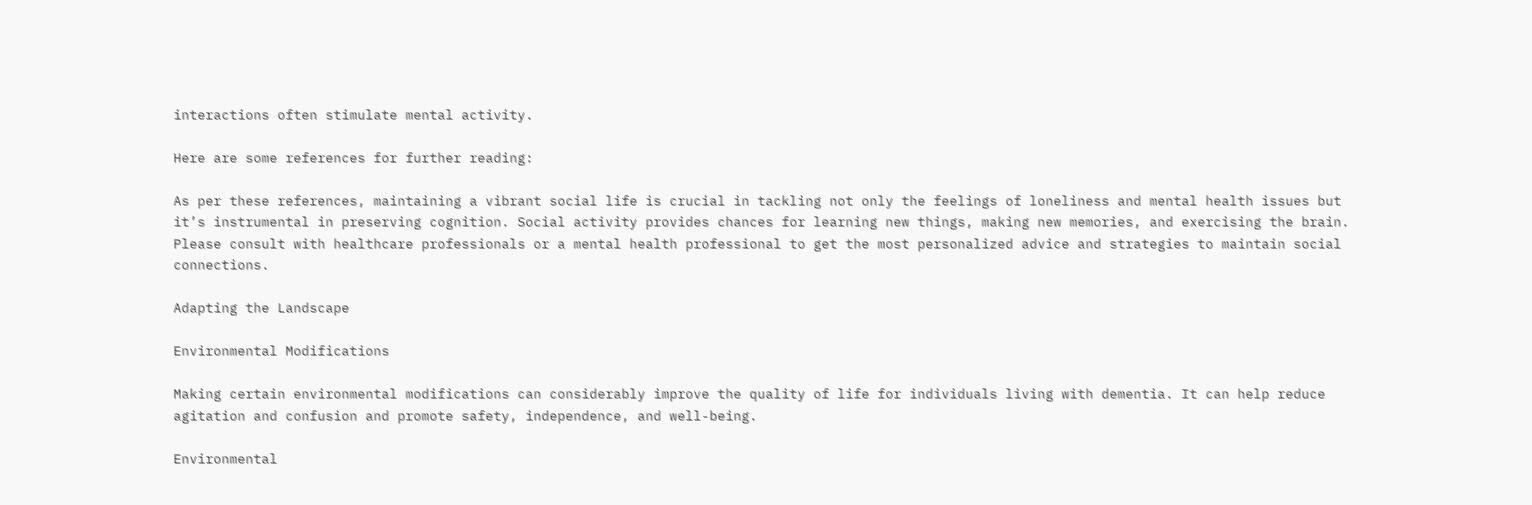interactions often stimulate mental activity.

Here are some references for further reading:

As per these references, maintaining a vibrant social life is crucial in tackling not only the feelings of loneliness and mental health issues but it’s instrumental in preserving cognition. Social activity provides chances for learning new things, making new memories, and exercising the brain. Please consult with healthcare professionals or a mental health professional to get the most personalized advice and strategies to maintain social connections.

Adapting the Landscape

Environmental Modifications

Making certain environmental modifications can considerably improve the quality of life for individuals living with dementia. It can help reduce agitation and confusion and promote safety, independence, and well-being.

Environmental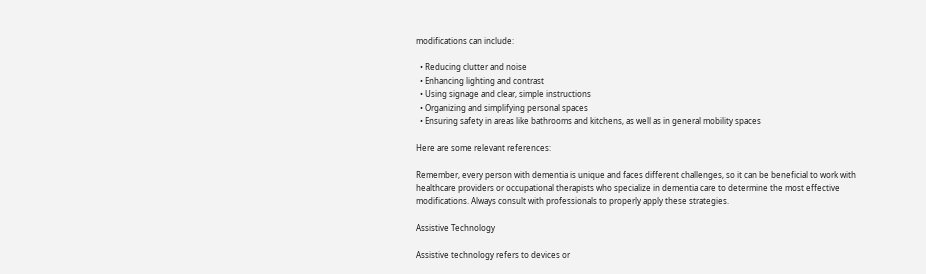modifications can include:

  • Reducing clutter and noise
  • Enhancing lighting and contrast
  • Using signage and clear, simple instructions
  • Organizing and simplifying personal spaces
  • Ensuring safety in areas like bathrooms and kitchens, as well as in general mobility spaces

Here are some relevant references:

Remember, every person with dementia is unique and faces different challenges, so it can be beneficial to work with healthcare providers or occupational therapists who specialize in dementia care to determine the most effective modifications. Always consult with professionals to properly apply these strategies.

Assistive Technology

Assistive technology refers to devices or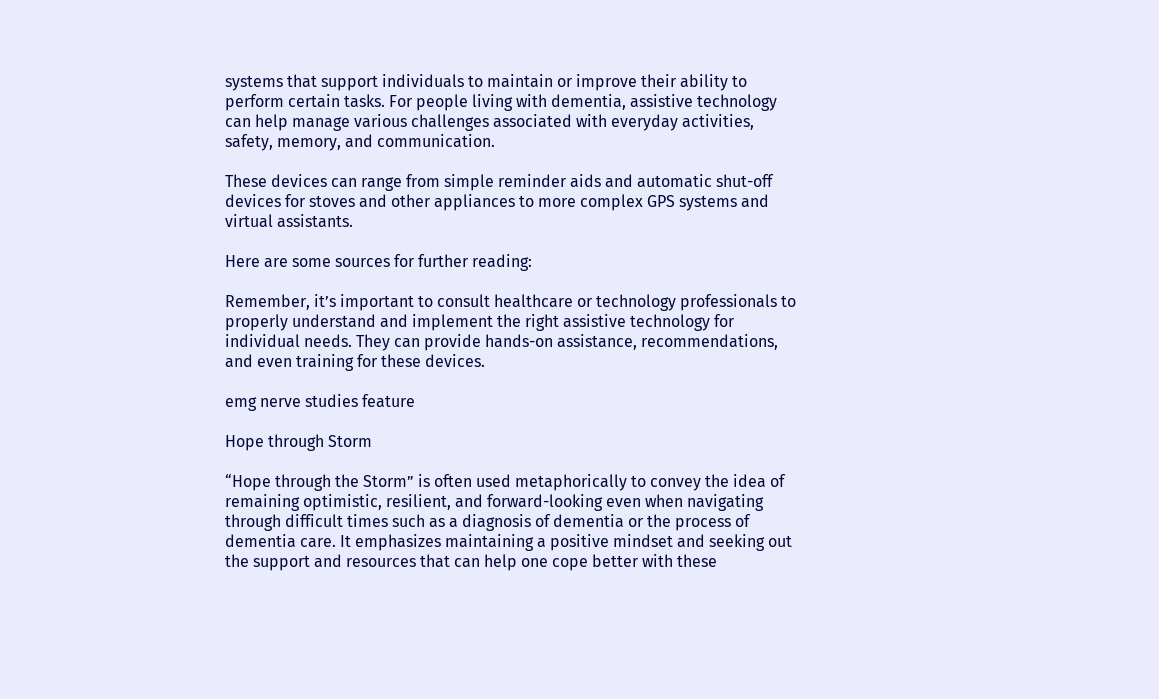systems that support individuals to maintain or improve their ability to perform certain tasks. For people living with dementia, assistive technology can help manage various challenges associated with everyday activities, safety, memory, and communication.

These devices can range from simple reminder aids and automatic shut-off devices for stoves and other appliances to more complex GPS systems and virtual assistants.

Here are some sources for further reading:

Remember, it’s important to consult healthcare or technology professionals to properly understand and implement the right assistive technology for individual needs. They can provide hands-on assistance, recommendations, and even training for these devices.

emg nerve studies feature

Hope through Storm

“Hope through the Storm” is often used metaphorically to convey the idea of remaining optimistic, resilient, and forward-looking even when navigating through difficult times such as a diagnosis of dementia or the process of dementia care. It emphasizes maintaining a positive mindset and seeking out the support and resources that can help one cope better with these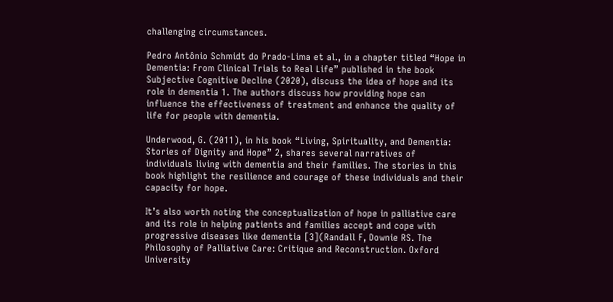challenging circumstances.

Pedro Antônio Schmidt do Prado-Lima et al., in a chapter titled “Hope in Dementia: From Clinical Trials to Real Life” published in the book Subjective Cognitive Decline (2020), discuss the idea of hope and its role in dementia 1. The authors discuss how providing hope can influence the effectiveness of treatment and enhance the quality of life for people with dementia.

Underwood, G. (2011), in his book “Living, Spirituality, and Dementia: Stories of Dignity and Hope” 2, shares several narratives of individuals living with dementia and their families. The stories in this book highlight the resilience and courage of these individuals and their capacity for hope.

It’s also worth noting the conceptualization of hope in palliative care and its role in helping patients and families accept and cope with progressive diseases like dementia [3](Randall F, Downie RS. The Philosophy of Palliative Care: Critique and Reconstruction. Oxford University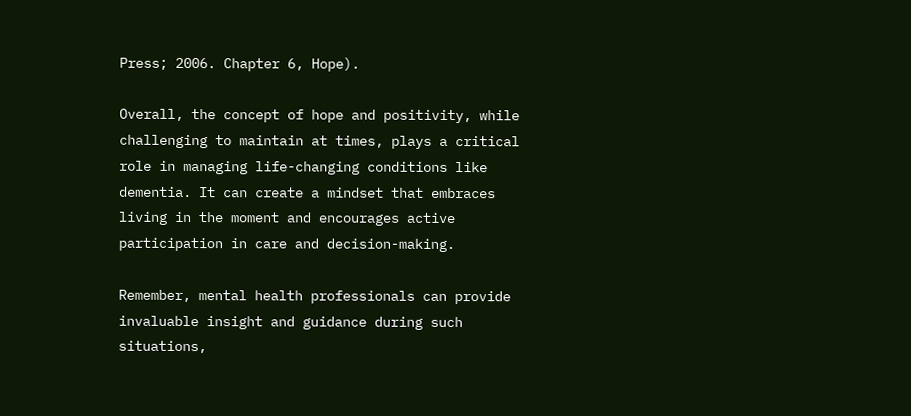Press; 2006. Chapter 6, Hope).

Overall, the concept of hope and positivity, while challenging to maintain at times, plays a critical role in managing life-changing conditions like dementia. It can create a mindset that embraces living in the moment and encourages active participation in care and decision-making.

Remember, mental health professionals can provide invaluable insight and guidance during such situations,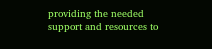providing the needed support and resources to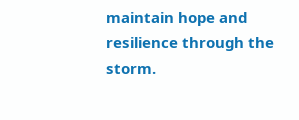maintain hope and resilience through the storm.